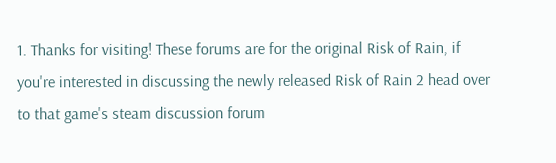1. Thanks for visiting! These forums are for the original Risk of Rain, if you're interested in discussing the newly released Risk of Rain 2 head over to that game's steam discussion forum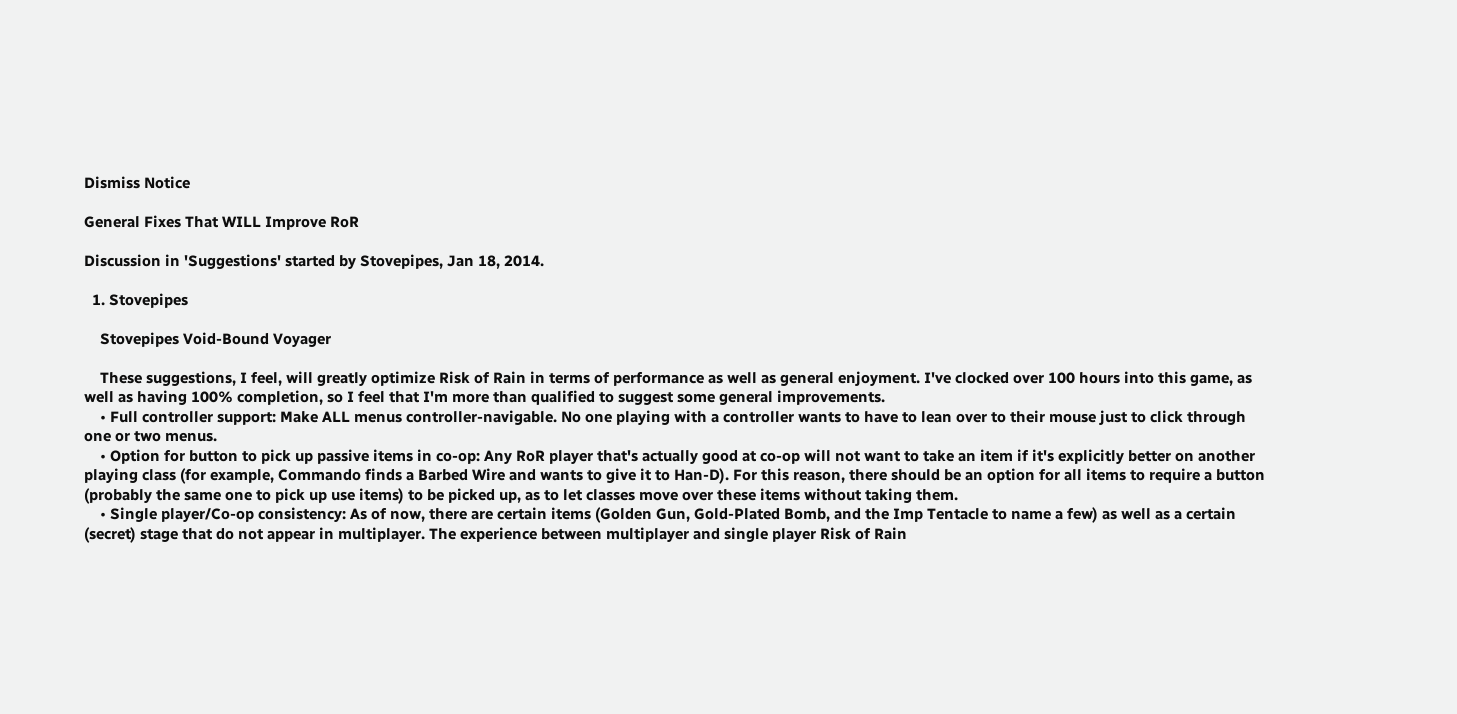Dismiss Notice

General Fixes That WILL Improve RoR

Discussion in 'Suggestions' started by Stovepipes, Jan 18, 2014.

  1. Stovepipes

    Stovepipes Void-Bound Voyager

    These suggestions, I feel, will greatly optimize Risk of Rain in terms of performance as well as general enjoyment. I've clocked over 100 hours into this game, as well as having 100% completion, so I feel that I'm more than qualified to suggest some general improvements.
    • Full controller support: Make ALL menus controller-navigable. No one playing with a controller wants to have to lean over to their mouse just to click through one or two menus.
    • Option for button to pick up passive items in co-op: Any RoR player that's actually good at co-op will not want to take an item if it's explicitly better on another playing class (for example, Commando finds a Barbed Wire and wants to give it to Han-D). For this reason, there should be an option for all items to require a button (probably the same one to pick up use items) to be picked up, as to let classes move over these items without taking them.
    • Single player/Co-op consistency: As of now, there are certain items (Golden Gun, Gold-Plated Bomb, and the Imp Tentacle to name a few) as well as a certain (secret) stage that do not appear in multiplayer. The experience between multiplayer and single player Risk of Rain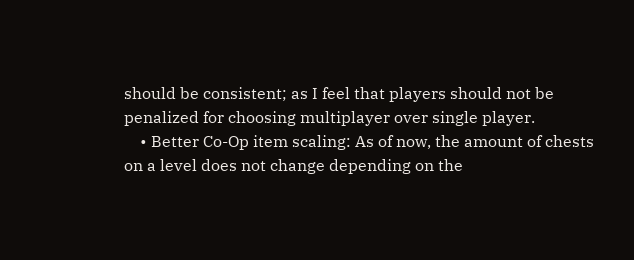should be consistent; as I feel that players should not be penalized for choosing multiplayer over single player.
    • Better Co-Op item scaling: As of now, the amount of chests on a level does not change depending on the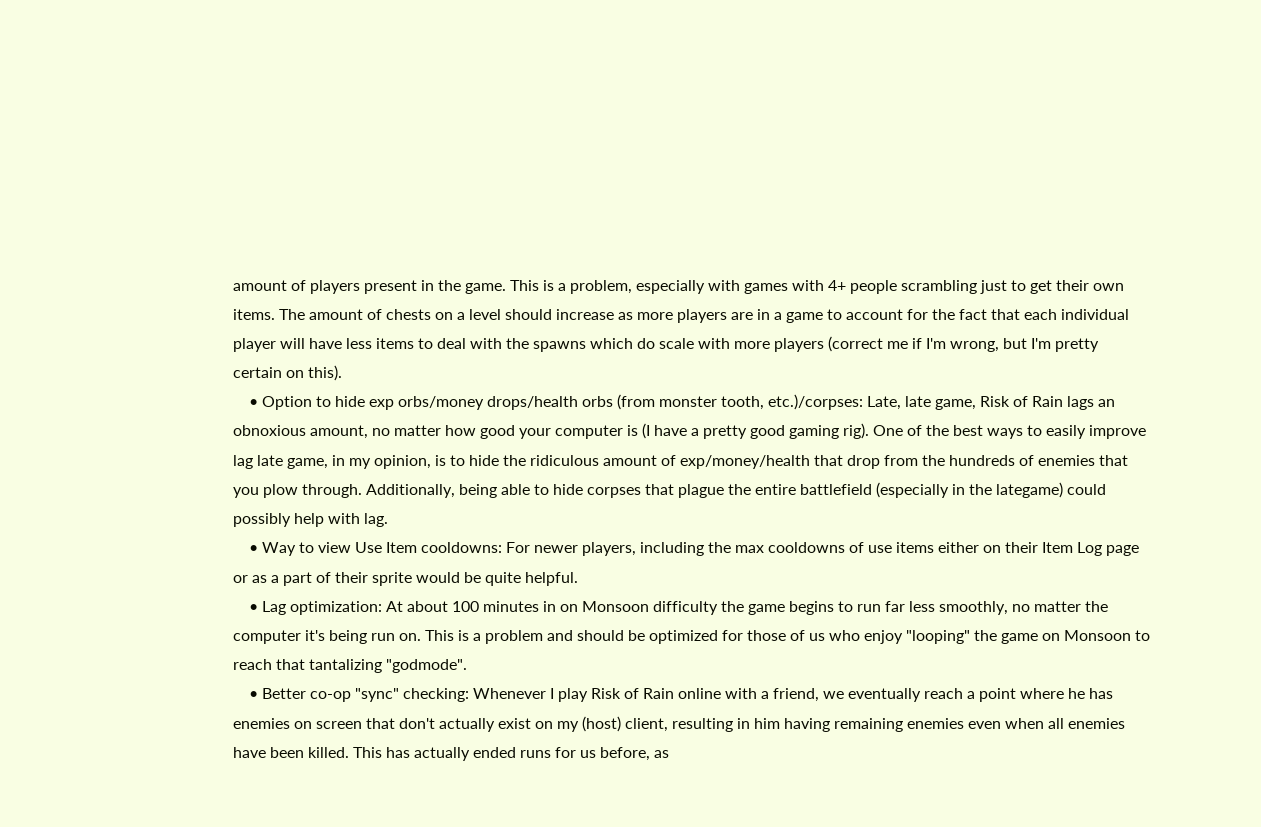amount of players present in the game. This is a problem, especially with games with 4+ people scrambling just to get their own items. The amount of chests on a level should increase as more players are in a game to account for the fact that each individual player will have less items to deal with the spawns which do scale with more players (correct me if I'm wrong, but I'm pretty certain on this).
    • Option to hide exp orbs/money drops/health orbs (from monster tooth, etc.)/corpses: Late, late game, Risk of Rain lags an obnoxious amount, no matter how good your computer is (I have a pretty good gaming rig). One of the best ways to easily improve lag late game, in my opinion, is to hide the ridiculous amount of exp/money/health that drop from the hundreds of enemies that you plow through. Additionally, being able to hide corpses that plague the entire battlefield (especially in the lategame) could possibly help with lag.
    • Way to view Use Item cooldowns: For newer players, including the max cooldowns of use items either on their Item Log page or as a part of their sprite would be quite helpful.
    • Lag optimization: At about 100 minutes in on Monsoon difficulty the game begins to run far less smoothly, no matter the computer it's being run on. This is a problem and should be optimized for those of us who enjoy "looping" the game on Monsoon to reach that tantalizing "godmode".
    • Better co-op "sync" checking: Whenever I play Risk of Rain online with a friend, we eventually reach a point where he has enemies on screen that don't actually exist on my (host) client, resulting in him having remaining enemies even when all enemies have been killed. This has actually ended runs for us before, as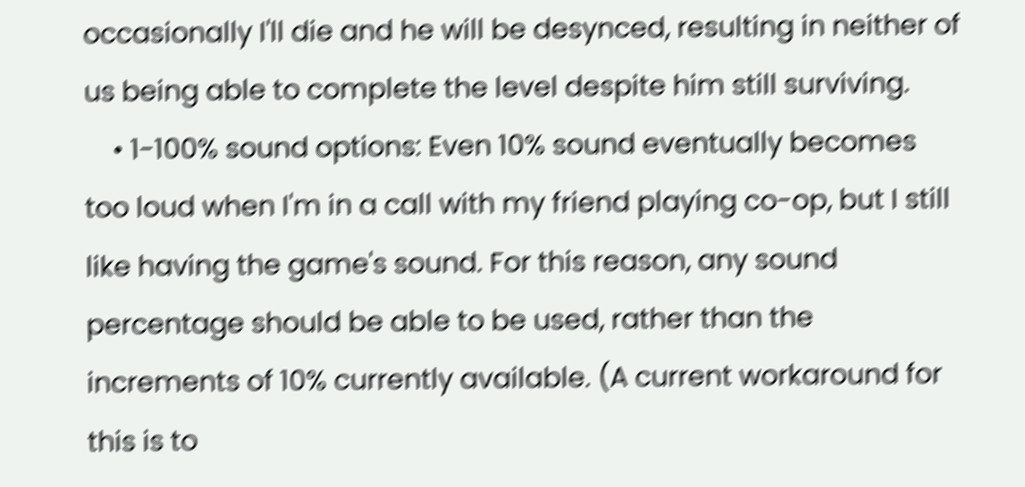occasionally I'll die and he will be desynced, resulting in neither of us being able to complete the level despite him still surviving.
    • 1-100% sound options: Even 10% sound eventually becomes too loud when I'm in a call with my friend playing co-op, but I still like having the game's sound. For this reason, any sound percentage should be able to be used, rather than the increments of 10% currently available. (A current workaround for this is to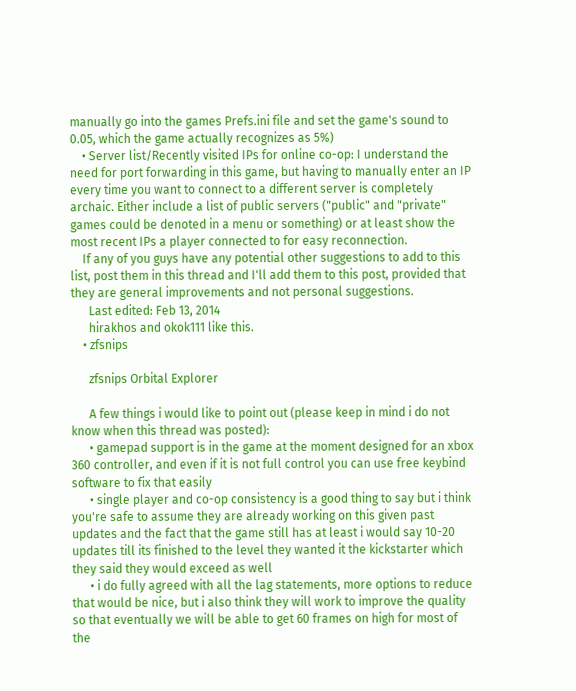manually go into the games Prefs.ini file and set the game's sound to 0.05, which the game actually recognizes as 5%)
    • Server list/Recently visited IPs for online co-op: I understand the need for port forwarding in this game, but having to manually enter an IP every time you want to connect to a different server is completely archaic. Either include a list of public servers ("public" and "private" games could be denoted in a menu or something) or at least show the most recent IPs a player connected to for easy reconnection.
    If any of you guys have any potential other suggestions to add to this list, post them in this thread and I'll add them to this post, provided that they are general improvements and not personal suggestions.
      Last edited: Feb 13, 2014
      hirakhos and okok111 like this.
    • zfsnips

      zfsnips Orbital Explorer

      A few things i would like to point out (please keep in mind i do not know when this thread was posted):
      • gamepad support is in the game at the moment designed for an xbox 360 controller, and even if it is not full control you can use free keybind software to fix that easily
      • single player and co-op consistency is a good thing to say but i think you're safe to assume they are already working on this given past updates and the fact that the game still has at least i would say 10-20 updates till its finished to the level they wanted it the kickstarter which they said they would exceed as well
      • i do fully agreed with all the lag statements, more options to reduce that would be nice, but i also think they will work to improve the quality so that eventually we will be able to get 60 frames on high for most of the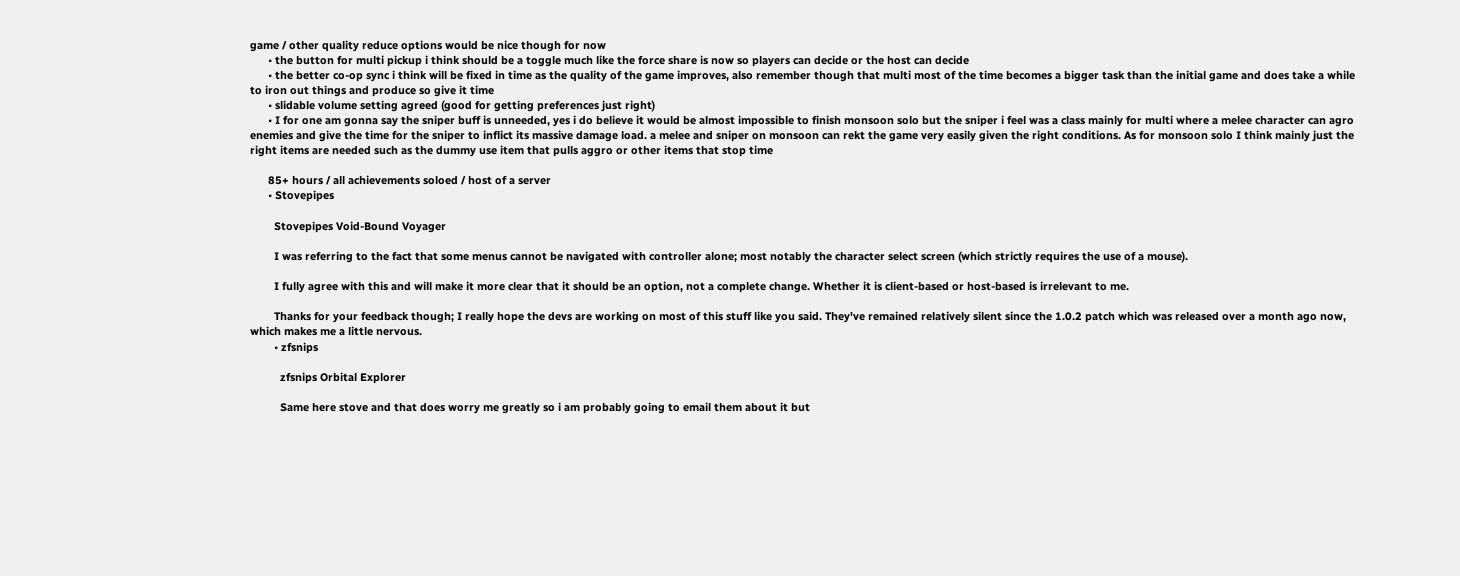game / other quality reduce options would be nice though for now
      • the button for multi pickup i think should be a toggle much like the force share is now so players can decide or the host can decide
      • the better co-op sync i think will be fixed in time as the quality of the game improves, also remember though that multi most of the time becomes a bigger task than the initial game and does take a while to iron out things and produce so give it time
      • slidable volume setting agreed (good for getting preferences just right)
      • I for one am gonna say the sniper buff is unneeded, yes i do believe it would be almost impossible to finish monsoon solo but the sniper i feel was a class mainly for multi where a melee character can agro enemies and give the time for the sniper to inflict its massive damage load. a melee and sniper on monsoon can rekt the game very easily given the right conditions. As for monsoon solo I think mainly just the right items are needed such as the dummy use item that pulls aggro or other items that stop time

      85+ hours / all achievements soloed / host of a server
      • Stovepipes

        Stovepipes Void-Bound Voyager

        I was referring to the fact that some menus cannot be navigated with controller alone; most notably the character select screen (which strictly requires the use of a mouse).

        I fully agree with this and will make it more clear that it should be an option, not a complete change. Whether it is client-based or host-based is irrelevant to me.

        Thanks for your feedback though; I really hope the devs are working on most of this stuff like you said. They've remained relatively silent since the 1.0.2 patch which was released over a month ago now, which makes me a little nervous.
        • zfsnips

          zfsnips Orbital Explorer

          Same here stove and that does worry me greatly so i am probably going to email them about it but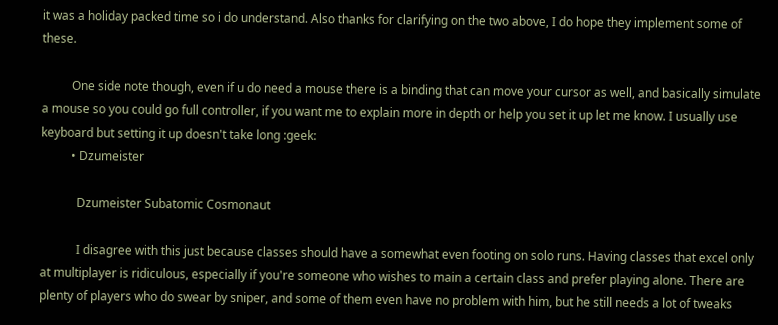it was a holiday packed time so i do understand. Also thanks for clarifying on the two above, I do hope they implement some of these.

          One side note though, even if u do need a mouse there is a binding that can move your cursor as well, and basically simulate a mouse so you could go full controller, if you want me to explain more in depth or help you set it up let me know. I usually use keyboard but setting it up doesn't take long :geek:
          • Dzumeister

            Dzumeister Subatomic Cosmonaut

            I disagree with this just because classes should have a somewhat even footing on solo runs. Having classes that excel only at multiplayer is ridiculous, especially if you're someone who wishes to main a certain class and prefer playing alone. There are plenty of players who do swear by sniper, and some of them even have no problem with him, but he still needs a lot of tweaks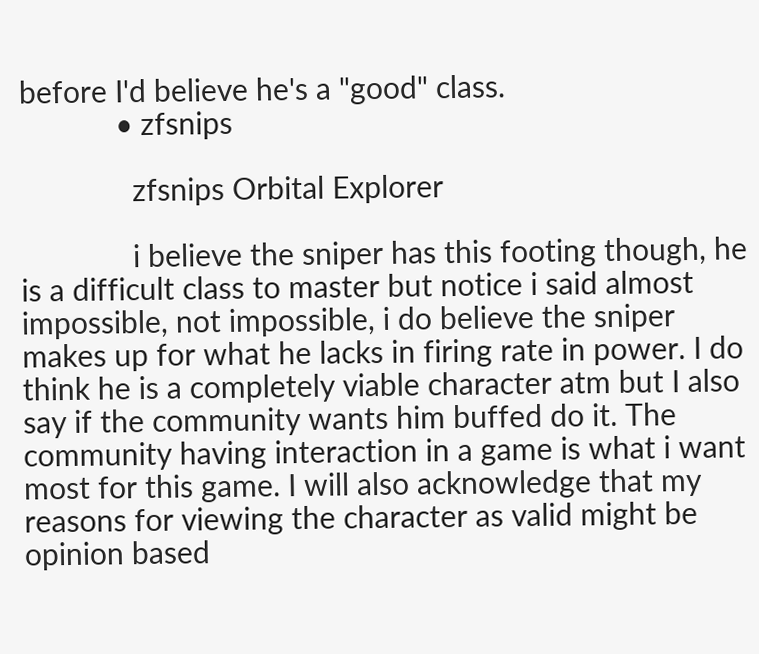before I'd believe he's a "good" class.
            • zfsnips

              zfsnips Orbital Explorer

              i believe the sniper has this footing though, he is a difficult class to master but notice i said almost impossible, not impossible, i do believe the sniper makes up for what he lacks in firing rate in power. I do think he is a completely viable character atm but I also say if the community wants him buffed do it. The community having interaction in a game is what i want most for this game. I will also acknowledge that my reasons for viewing the character as valid might be opinion based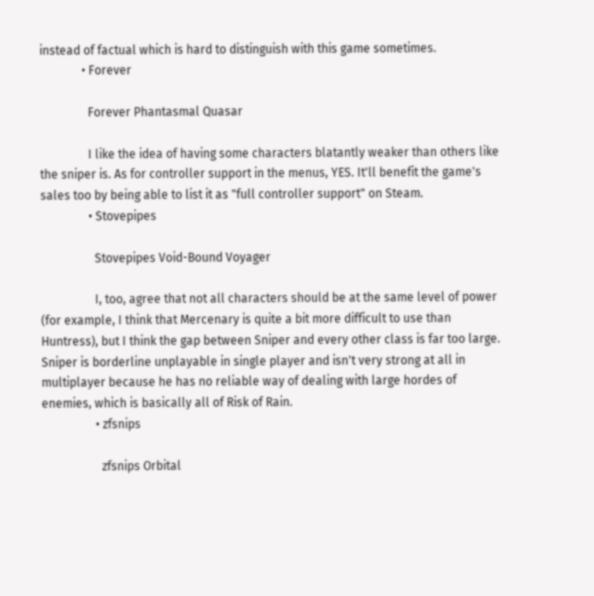instead of factual which is hard to distinguish with this game sometimes.
              • Forever

                Forever Phantasmal Quasar

                I like the idea of having some characters blatantly weaker than others like the sniper is. As for controller support in the menus, YES. It'll benefit the game's sales too by being able to list it as "full controller support" on Steam.
                • Stovepipes

                  Stovepipes Void-Bound Voyager

                  I, too, agree that not all characters should be at the same level of power (for example, I think that Mercenary is quite a bit more difficult to use than Huntress), but I think the gap between Sniper and every other class is far too large. Sniper is borderline unplayable in single player and isn't very strong at all in multiplayer because he has no reliable way of dealing with large hordes of enemies, which is basically all of Risk of Rain.
                  • zfsnips

                    zfsnips Orbital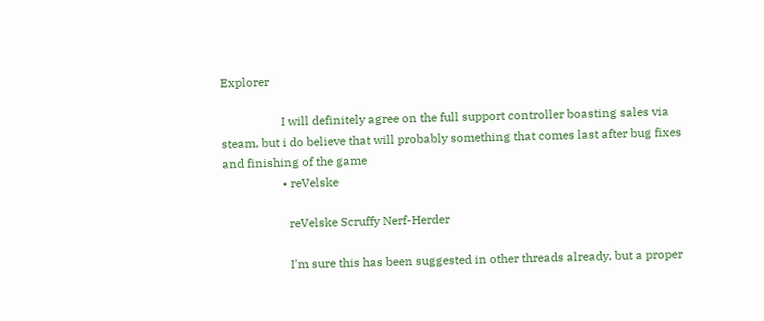Explorer

                    I will definitely agree on the full support controller boasting sales via steam, but i do believe that will probably something that comes last after bug fixes and finishing of the game
                    • reVelske

                      reVelske Scruffy Nerf-Herder

                      I'm sure this has been suggested in other threads already, but a proper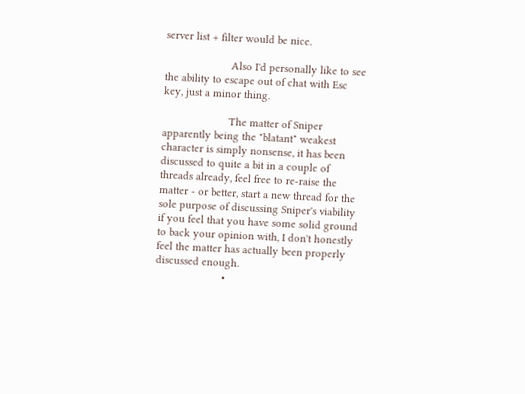server list + filter would be nice.

                      Also I'd personally like to see the ability to escape out of chat with Esc key, just a minor thing.

                      The matter of Sniper apparently being the "blatant" weakest character is simply nonsense, it has been discussed to quite a bit in a couple of threads already, feel free to re-raise the matter - or better, start a new thread for the sole purpose of discussing Sniper's viability if you feel that you have some solid ground to back your opinion with, I don't honestly feel the matter has actually been properly discussed enough.
                      •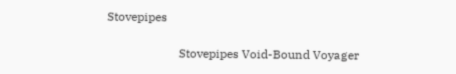Stovepipes

                        Stovepipes Void-Bound Voyager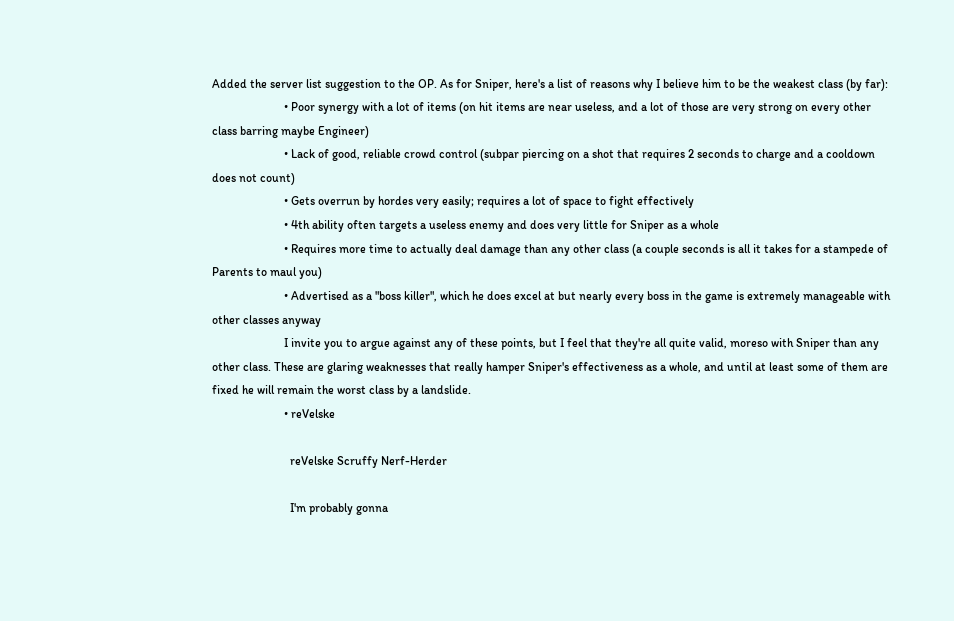Added the server list suggestion to the OP. As for Sniper, here's a list of reasons why I believe him to be the weakest class (by far):
                        • Poor synergy with a lot of items (on hit items are near useless, and a lot of those are very strong on every other class barring maybe Engineer)
                        • Lack of good, reliable crowd control (subpar piercing on a shot that requires 2 seconds to charge and a cooldown does not count)
                        • Gets overrun by hordes very easily; requires a lot of space to fight effectively
                        • 4th ability often targets a useless enemy and does very little for Sniper as a whole
                        • Requires more time to actually deal damage than any other class (a couple seconds is all it takes for a stampede of Parents to maul you)
                        • Advertised as a "boss killer", which he does excel at but nearly every boss in the game is extremely manageable with other classes anyway
                        I invite you to argue against any of these points, but I feel that they're all quite valid, moreso with Sniper than any other class. These are glaring weaknesses that really hamper Sniper's effectiveness as a whole, and until at least some of them are fixed he will remain the worst class by a landslide.
                        • reVelske

                          reVelske Scruffy Nerf-Herder

                          I'm probably gonna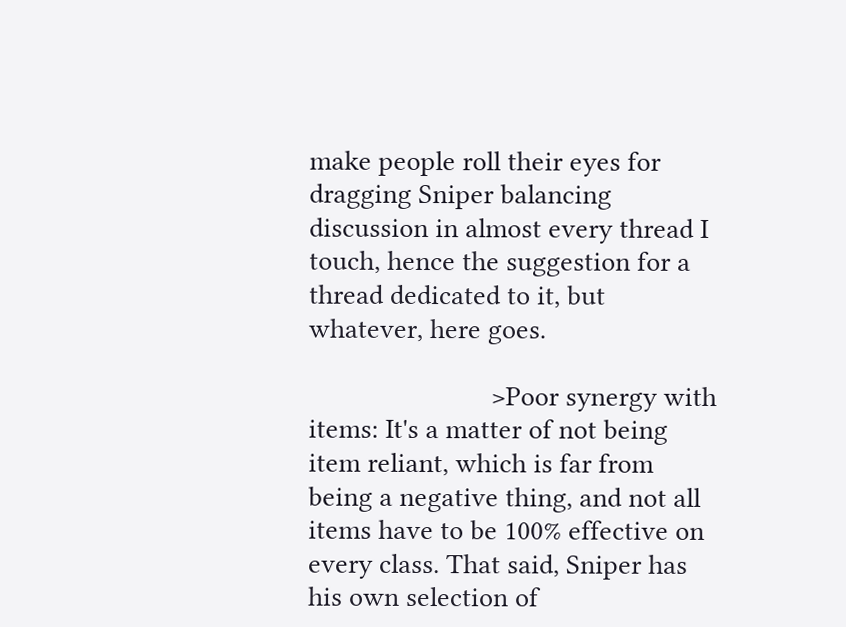make people roll their eyes for dragging Sniper balancing discussion in almost every thread I touch, hence the suggestion for a thread dedicated to it, but whatever, here goes.

                          >Poor synergy with items: It's a matter of not being item reliant, which is far from being a negative thing, and not all items have to be 100% effective on every class. That said, Sniper has his own selection of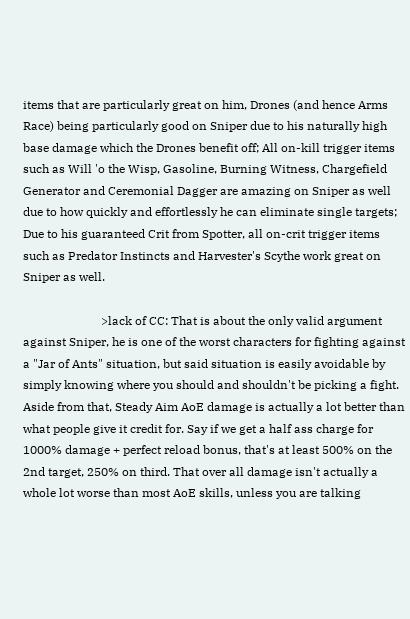items that are particularly great on him, Drones (and hence Arms Race) being particularly good on Sniper due to his naturally high base damage which the Drones benefit off; All on-kill trigger items such as Will 'o the Wisp, Gasoline, Burning Witness, Chargefield Generator and Ceremonial Dagger are amazing on Sniper as well due to how quickly and effortlessly he can eliminate single targets; Due to his guaranteed Crit from Spotter, all on-crit trigger items such as Predator Instincts and Harvester's Scythe work great on Sniper as well.

                          >lack of CC: That is about the only valid argument against Sniper, he is one of the worst characters for fighting against a "Jar of Ants" situation, but said situation is easily avoidable by simply knowing where you should and shouldn't be picking a fight. Aside from that, Steady Aim AoE damage is actually a lot better than what people give it credit for. Say if we get a half ass charge for 1000% damage + perfect reload bonus, that's at least 500% on the 2nd target, 250% on third. That over all damage isn't actually a whole lot worse than most AoE skills, unless you are talking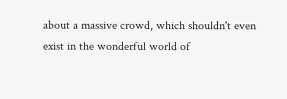about a massive crowd, which shouldn't even exist in the wonderful world of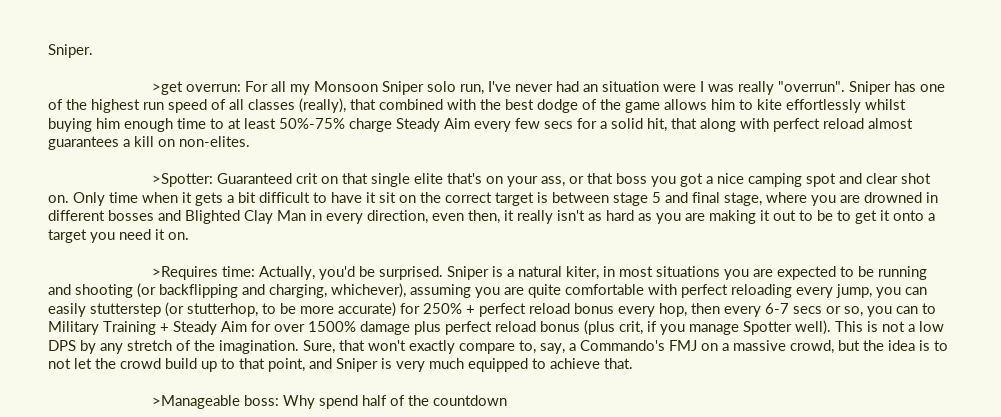Sniper.

                          >get overrun: For all my Monsoon Sniper solo run, I've never had an situation were I was really "overrun". Sniper has one of the highest run speed of all classes (really), that combined with the best dodge of the game allows him to kite effortlessly whilst buying him enough time to at least 50%-75% charge Steady Aim every few secs for a solid hit, that along with perfect reload almost guarantees a kill on non-elites.

                          >Spotter: Guaranteed crit on that single elite that's on your ass, or that boss you got a nice camping spot and clear shot on. Only time when it gets a bit difficult to have it sit on the correct target is between stage 5 and final stage, where you are drowned in different bosses and Blighted Clay Man in every direction, even then, it really isn't as hard as you are making it out to be to get it onto a target you need it on.

                          >Requires time: Actually, you'd be surprised. Sniper is a natural kiter, in most situations you are expected to be running and shooting (or backflipping and charging, whichever), assuming you are quite comfortable with perfect reloading every jump, you can easily stutterstep (or stutterhop, to be more accurate) for 250% + perfect reload bonus every hop, then every 6-7 secs or so, you can to Military Training + Steady Aim for over 1500% damage plus perfect reload bonus (plus crit, if you manage Spotter well). This is not a low DPS by any stretch of the imagination. Sure, that won't exactly compare to, say, a Commando's FMJ on a massive crowd, but the idea is to not let the crowd build up to that point, and Sniper is very much equipped to achieve that.

                          >Manageable boss: Why spend half of the countdown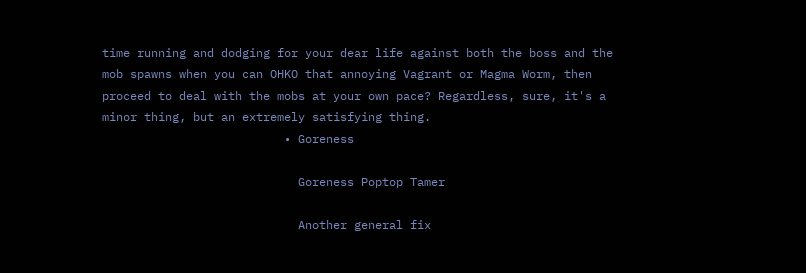time running and dodging for your dear life against both the boss and the mob spawns when you can OHKO that annoying Vagrant or Magma Worm, then proceed to deal with the mobs at your own pace? Regardless, sure, it's a minor thing, but an extremely satisfying thing.
                          • Goreness

                            Goreness Poptop Tamer

                            Another general fix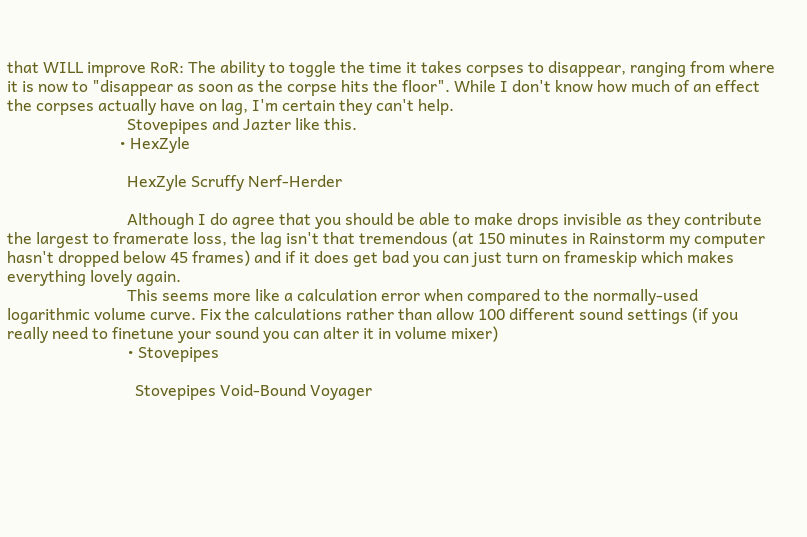that WILL improve RoR: The ability to toggle the time it takes corpses to disappear, ranging from where it is now to "disappear as soon as the corpse hits the floor". While I don't know how much of an effect the corpses actually have on lag, I'm certain they can't help.
                              Stovepipes and Jazter like this.
                            • HexZyle

                              HexZyle Scruffy Nerf-Herder

                              Although I do agree that you should be able to make drops invisible as they contribute the largest to framerate loss, the lag isn't that tremendous (at 150 minutes in Rainstorm my computer hasn't dropped below 45 frames) and if it does get bad you can just turn on frameskip which makes everything lovely again.
                              This seems more like a calculation error when compared to the normally-used logarithmic volume curve. Fix the calculations rather than allow 100 different sound settings (if you really need to finetune your sound you can alter it in volume mixer)
                              • Stovepipes

                                Stovepipes Void-Bound Voyager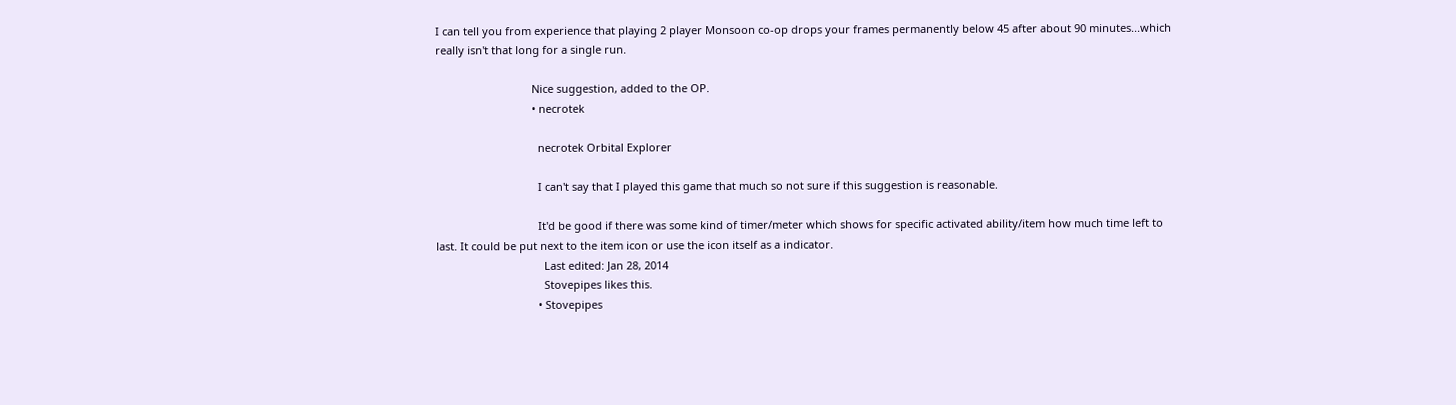I can tell you from experience that playing 2 player Monsoon co-op drops your frames permanently below 45 after about 90 minutes...which really isn't that long for a single run.

                                Nice suggestion, added to the OP.
                                • necrotek

                                  necrotek Orbital Explorer

                                  I can't say that I played this game that much so not sure if this suggestion is reasonable.

                                  It'd be good if there was some kind of timer/meter which shows for specific activated ability/item how much time left to last. It could be put next to the item icon or use the icon itself as a indicator.
                                    Last edited: Jan 28, 2014
                                    Stovepipes likes this.
                                  • Stovepipes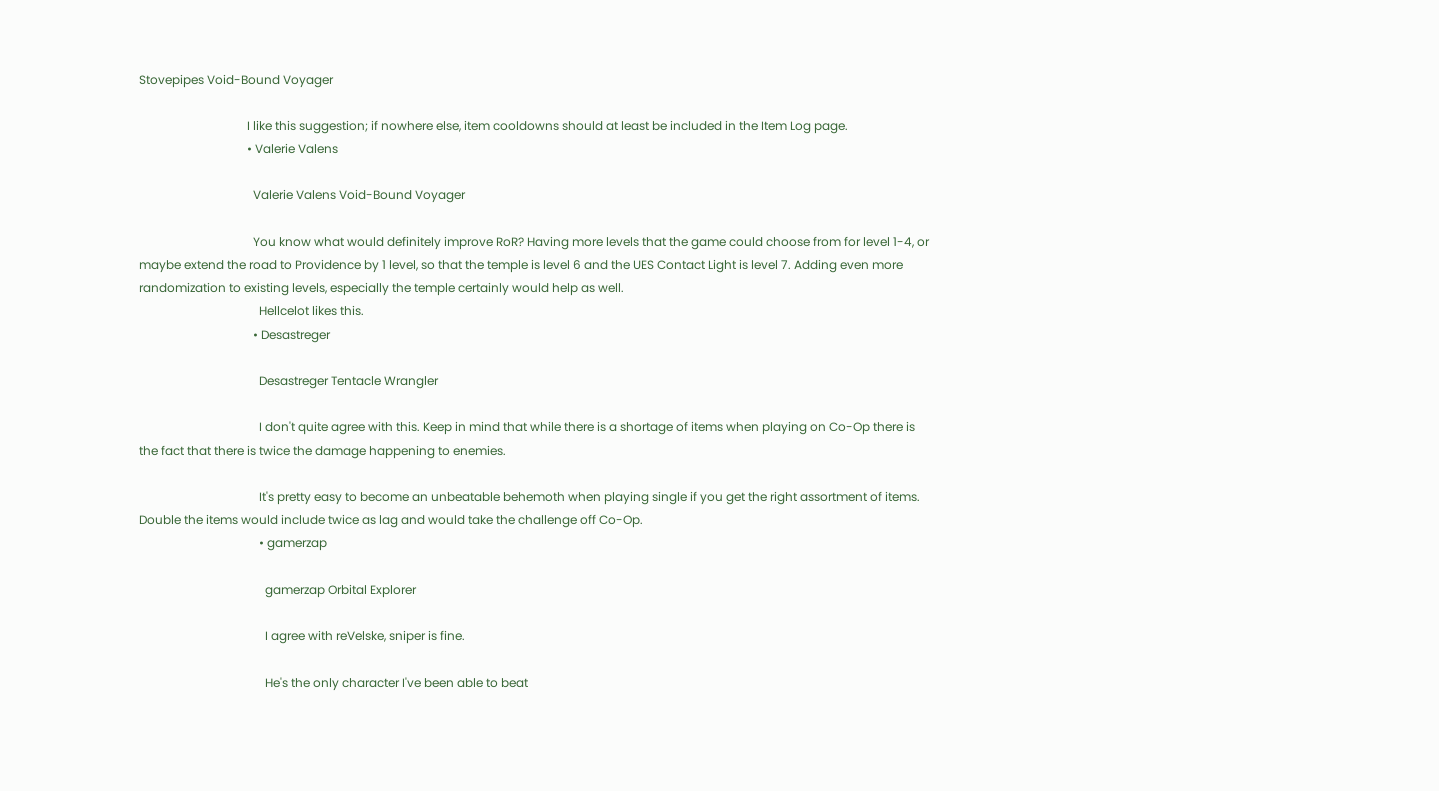Stovepipes Void-Bound Voyager

                                    I like this suggestion; if nowhere else, item cooldowns should at least be included in the Item Log page.
                                    • Valerie Valens

                                      Valerie Valens Void-Bound Voyager

                                      You know what would definitely improve RoR? Having more levels that the game could choose from for level 1-4, or maybe extend the road to Providence by 1 level, so that the temple is level 6 and the UES Contact Light is level 7. Adding even more randomization to existing levels, especially the temple certainly would help as well.
                                        Hellcelot likes this.
                                      • Desastreger

                                        Desastreger Tentacle Wrangler

                                        I don't quite agree with this. Keep in mind that while there is a shortage of items when playing on Co-Op there is the fact that there is twice the damage happening to enemies.

                                        It's pretty easy to become an unbeatable behemoth when playing single if you get the right assortment of items. Double the items would include twice as lag and would take the challenge off Co-Op.
                                        • gamerzap

                                          gamerzap Orbital Explorer

                                          I agree with reVelske, sniper is fine.

                                          He's the only character I've been able to beat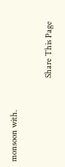monsoon with.

                                          Share This Page